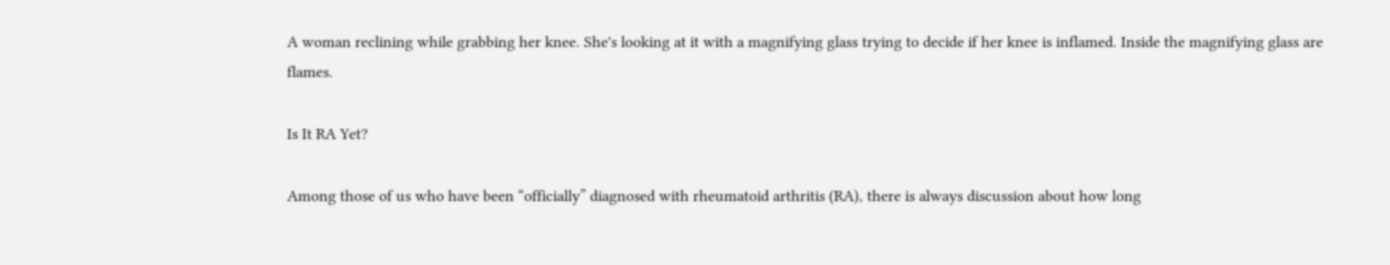A woman reclining while grabbing her knee. She's looking at it with a magnifying glass trying to decide if her knee is inflamed. Inside the magnifying glass are flames.

Is It RA Yet?

Among those of us who have been “officially” diagnosed with rheumatoid arthritis (RA), there is always discussion about how long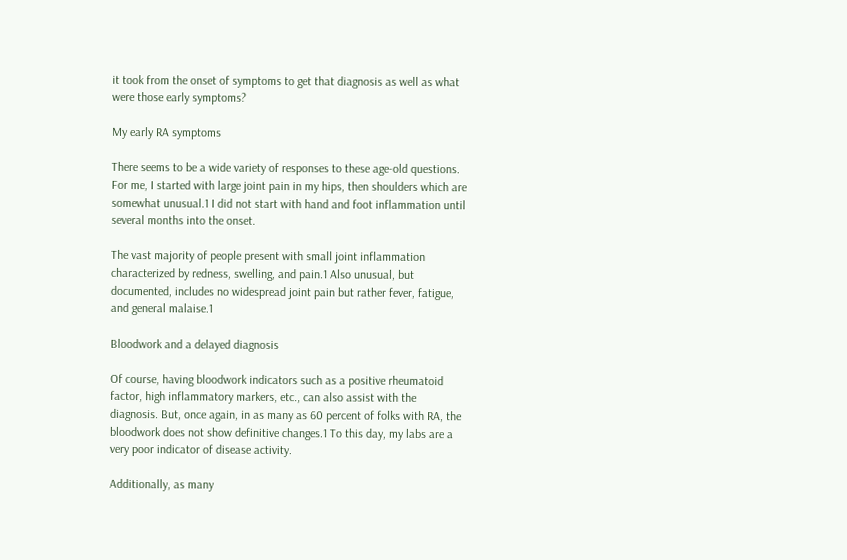it took from the onset of symptoms to get that diagnosis as well as what were those early symptoms?

My early RA symptoms

There seems to be a wide variety of responses to these age-old questions. For me, I started with large joint pain in my hips, then shoulders which are somewhat unusual.1 I did not start with hand and foot inflammation until several months into the onset.

The vast majority of people present with small joint inflammation characterized by redness, swelling, and pain.1 Also unusual, but documented, includes no widespread joint pain but rather fever, fatigue, and general malaise.1

Bloodwork and a delayed diagnosis

Of course, having bloodwork indicators such as a positive rheumatoid factor, high inflammatory markers, etc., can also assist with the diagnosis. But, once again, in as many as 60 percent of folks with RA, the bloodwork does not show definitive changes.1 To this day, my labs are a very poor indicator of disease activity.

Additionally, as many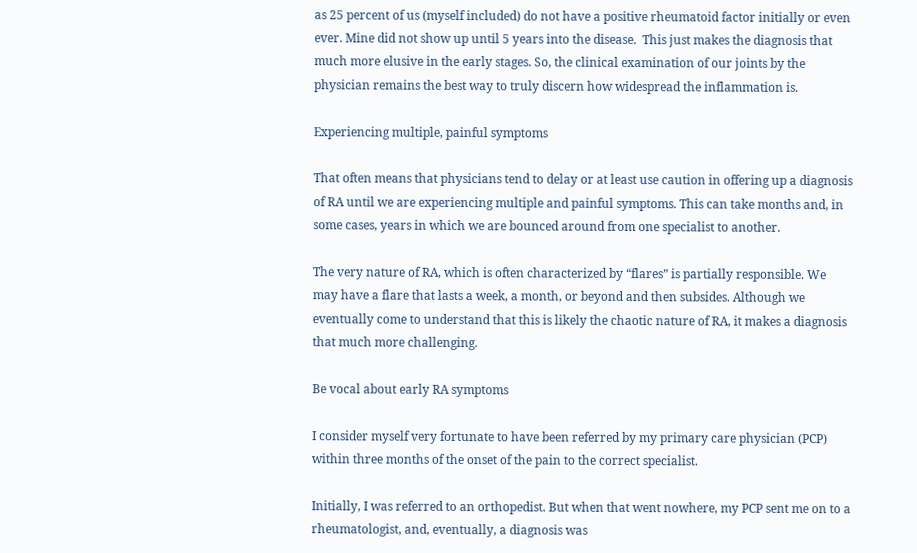as 25 percent of us (myself included) do not have a positive rheumatoid factor initially or even ever. Mine did not show up until 5 years into the disease.  This just makes the diagnosis that much more elusive in the early stages. So, the clinical examination of our joints by the physician remains the best way to truly discern how widespread the inflammation is.

Experiencing multiple, painful symptoms

That often means that physicians tend to delay or at least use caution in offering up a diagnosis of RA until we are experiencing multiple and painful symptoms. This can take months and, in some cases, years in which we are bounced around from one specialist to another.

The very nature of RA, which is often characterized by “flares” is partially responsible. We may have a flare that lasts a week, a month, or beyond and then subsides. Although we eventually come to understand that this is likely the chaotic nature of RA, it makes a diagnosis that much more challenging.

Be vocal about early RA symptoms

I consider myself very fortunate to have been referred by my primary care physician (PCP) within three months of the onset of the pain to the correct specialist.

Initially, I was referred to an orthopedist. But when that went nowhere, my PCP sent me on to a rheumatologist, and, eventually, a diagnosis was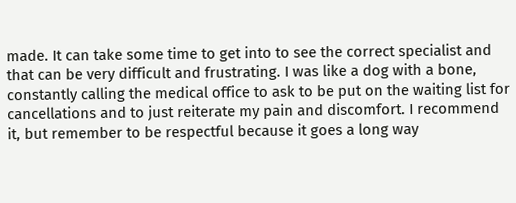made. It can take some time to get into to see the correct specialist and that can be very difficult and frustrating. I was like a dog with a bone, constantly calling the medical office to ask to be put on the waiting list for cancellations and to just reiterate my pain and discomfort. I recommend it, but remember to be respectful because it goes a long way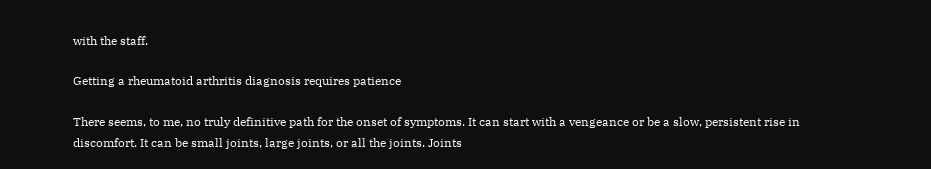with the staff.

Getting a rheumatoid arthritis diagnosis requires patience

There seems, to me, no truly definitive path for the onset of symptoms. It can start with a vengeance or be a slow, persistent rise in discomfort. It can be small joints, large joints, or all the joints. Joints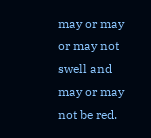may or may or may not swell and may or may not be red.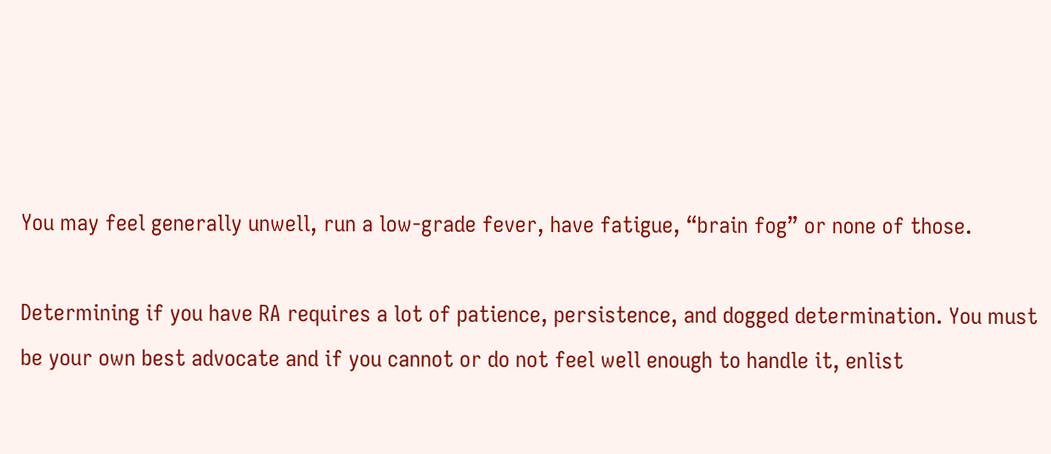You may feel generally unwell, run a low-grade fever, have fatigue, “brain fog” or none of those.

Determining if you have RA requires a lot of patience, persistence, and dogged determination. You must be your own best advocate and if you cannot or do not feel well enough to handle it, enlist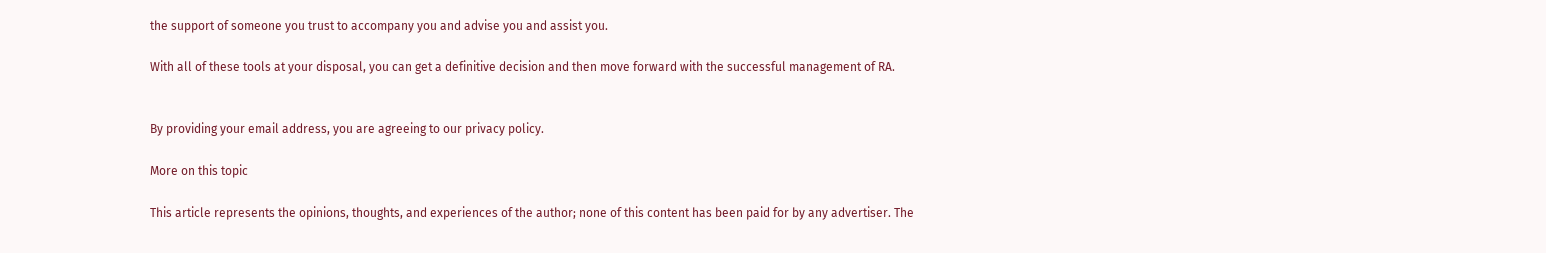the support of someone you trust to accompany you and advise you and assist you.

With all of these tools at your disposal, you can get a definitive decision and then move forward with the successful management of RA.


By providing your email address, you are agreeing to our privacy policy.

More on this topic

This article represents the opinions, thoughts, and experiences of the author; none of this content has been paid for by any advertiser. The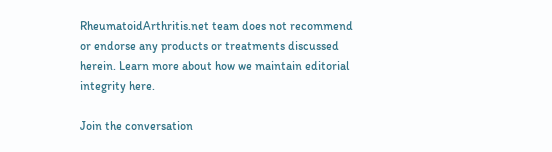RheumatoidArthritis.net team does not recommend or endorse any products or treatments discussed herein. Learn more about how we maintain editorial integrity here.

Join the conversation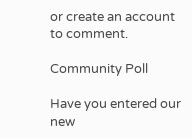or create an account to comment.

Community Poll

Have you entered our new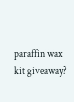paraffin wax kit giveaway?